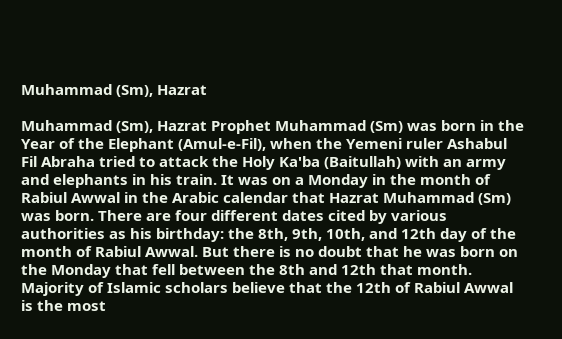Muhammad (Sm), Hazrat

Muhammad (Sm), Hazrat Prophet Muhammad (Sm) was born in the Year of the Elephant (Amul-e-Fil), when the Yemeni ruler Ashabul Fil Abraha tried to attack the Holy Ka'ba (Baitullah) with an army and elephants in his train. It was on a Monday in the month of Rabiul Awwal in the Arabic calendar that Hazrat Muhammad (Sm) was born. There are four different dates cited by various authorities as his birthday: the 8th, 9th, 10th, and 12th day of the month of Rabiul Awwal. But there is no doubt that he was born on the Monday that fell between the 8th and 12th that month. Majority of Islamic scholars believe that the 12th of Rabiul Awwal is the most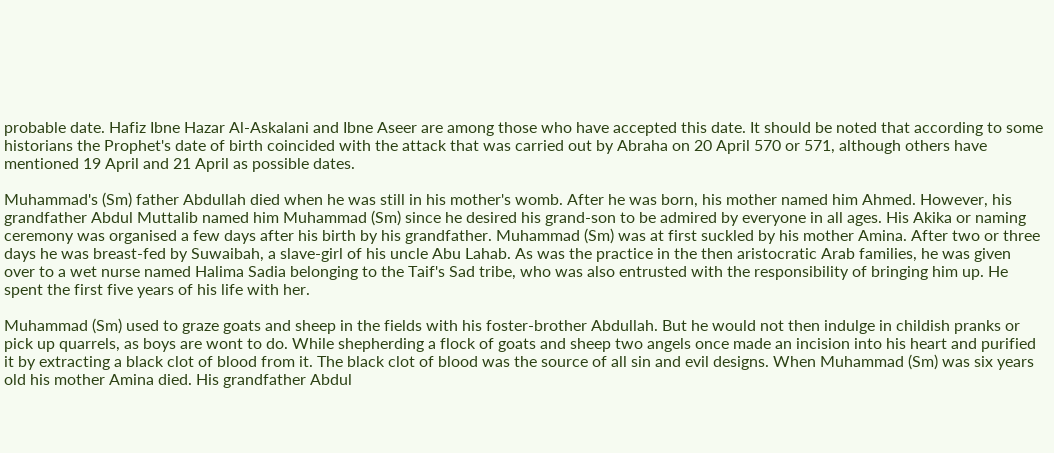probable date. Hafiz Ibne Hazar Al-Askalani and Ibne Aseer are among those who have accepted this date. It should be noted that according to some historians the Prophet's date of birth coincided with the attack that was carried out by Abraha on 20 April 570 or 571, although others have mentioned 19 April and 21 April as possible dates.

Muhammad's (Sm) father Abdullah died when he was still in his mother's womb. After he was born, his mother named him Ahmed. However, his grandfather Abdul Muttalib named him Muhammad (Sm) since he desired his grand-son to be admired by everyone in all ages. His Akika or naming ceremony was organised a few days after his birth by his grandfather. Muhammad (Sm) was at first suckled by his mother Amina. After two or three days he was breast-fed by Suwaibah, a slave-girl of his uncle Abu Lahab. As was the practice in the then aristocratic Arab families, he was given over to a wet nurse named Halima Sadia belonging to the Taif's Sad tribe, who was also entrusted with the responsibility of bringing him up. He spent the first five years of his life with her.

Muhammad (Sm) used to graze goats and sheep in the fields with his foster-brother Abdullah. But he would not then indulge in childish pranks or pick up quarrels, as boys are wont to do. While shepherding a flock of goats and sheep two angels once made an incision into his heart and purified it by extracting a black clot of blood from it. The black clot of blood was the source of all sin and evil designs. When Muhammad (Sm) was six years old his mother Amina died. His grandfather Abdul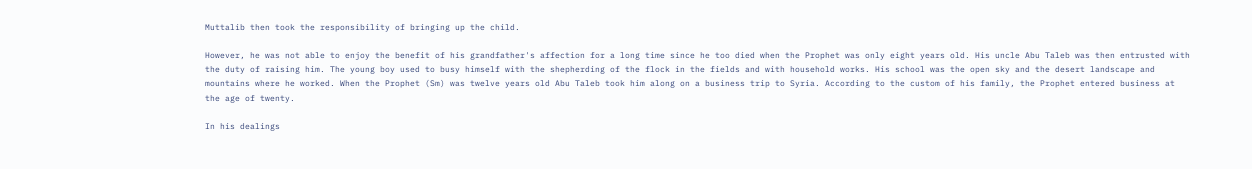Muttalib then took the responsibility of bringing up the child.

However, he was not able to enjoy the benefit of his grandfather's affection for a long time since he too died when the Prophet was only eight years old. His uncle Abu Taleb was then entrusted with the duty of raising him. The young boy used to busy himself with the shepherding of the flock in the fields and with household works. His school was the open sky and the desert landscape and mountains where he worked. When the Prophet (Sm) was twelve years old Abu Taleb took him along on a business trip to Syria. According to the custom of his family, the Prophet entered business at the age of twenty.

In his dealings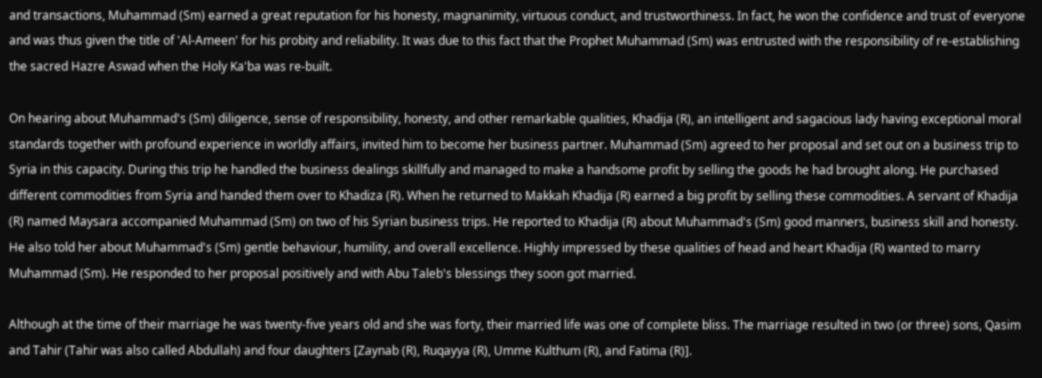and transactions, Muhammad (Sm) earned a great reputation for his honesty, magnanimity, virtuous conduct, and trustworthiness. In fact, he won the confidence and trust of everyone and was thus given the title of 'Al-Ameen' for his probity and reliability. It was due to this fact that the Prophet Muhammad (Sm) was entrusted with the responsibility of re-establishing the sacred Hazre Aswad when the Holy Ka'ba was re-built.

On hearing about Muhammad's (Sm) diligence, sense of responsibility, honesty, and other remarkable qualities, Khadija (R), an intelligent and sagacious lady having exceptional moral standards together with profound experience in worldly affairs, invited him to become her business partner. Muhammad (Sm) agreed to her proposal and set out on a business trip to Syria in this capacity. During this trip he handled the business dealings skillfully and managed to make a handsome profit by selling the goods he had brought along. He purchased different commodities from Syria and handed them over to Khadiza (R). When he returned to Makkah Khadija (R) earned a big profit by selling these commodities. A servant of Khadija (R) named Maysara accompanied Muhammad (Sm) on two of his Syrian business trips. He reported to Khadija (R) about Muhammad's (Sm) good manners, business skill and honesty. He also told her about Muhammad's (Sm) gentle behaviour, humility, and overall excellence. Highly impressed by these qualities of head and heart Khadija (R) wanted to marry Muhammad (Sm). He responded to her proposal positively and with Abu Taleb's blessings they soon got married.

Although at the time of their marriage he was twenty-five years old and she was forty, their married life was one of complete bliss. The marriage resulted in two (or three) sons, Qasim and Tahir (Tahir was also called Abdullah) and four daughters [Zaynab (R), Ruqayya (R), Umme Kulthum (R), and Fatima (R)].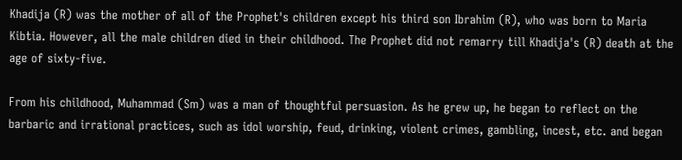Khadija (R) was the mother of all of the Prophet's children except his third son Ibrahim (R), who was born to Maria Kibtia. However, all the male children died in their childhood. The Prophet did not remarry till Khadija's (R) death at the age of sixty-five.

From his childhood, Muhammad (Sm) was a man of thoughtful persuasion. As he grew up, he began to reflect on the barbaric and irrational practices, such as idol worship, feud, drinking, violent crimes, gambling, incest, etc. and began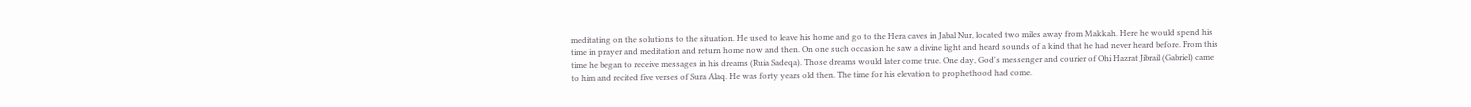meditating on the solutions to the situation. He used to leave his home and go to the Hera caves in Jabal Nur, located two miles away from Makkah. Here he would spend his time in prayer and meditation and return home now and then. On one such occasion he saw a divine light and heard sounds of a kind that he had never heard before. From this time he began to receive messages in his dreams (Ruia Sadeqa). Those dreams would later come true. One day, God's messenger and courier of Ohi Hazrat Jibrail (Gabriel) came to him and recited five verses of Sura Alaq. He was forty years old then. The time for his elevation to prophethood had come.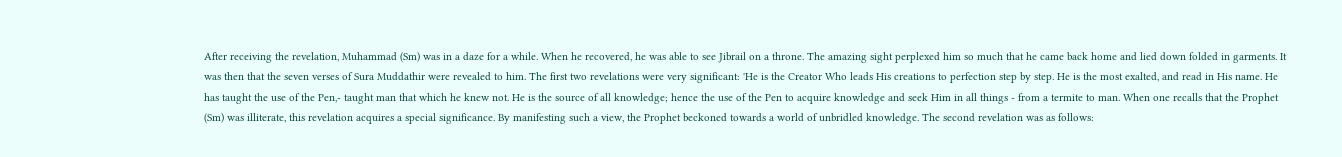After receiving the revelation, Muhammad (Sm) was in a daze for a while. When he recovered, he was able to see Jibrail on a throne. The amazing sight perplexed him so much that he came back home and lied down folded in garments. It was then that the seven verses of Sura Muddathir were revealed to him. The first two revelations were very significant: 'He is the Creator Who leads His creations to perfection step by step. He is the most exalted, and read in His name. He has taught the use of the Pen,- taught man that which he knew not. He is the source of all knowledge; hence the use of the Pen to acquire knowledge and seek Him in all things - from a termite to man. When one recalls that the Prophet (Sm) was illiterate, this revelation acquires a special significance. By manifesting such a view, the Prophet beckoned towards a world of unbridled knowledge. The second revelation was as follows: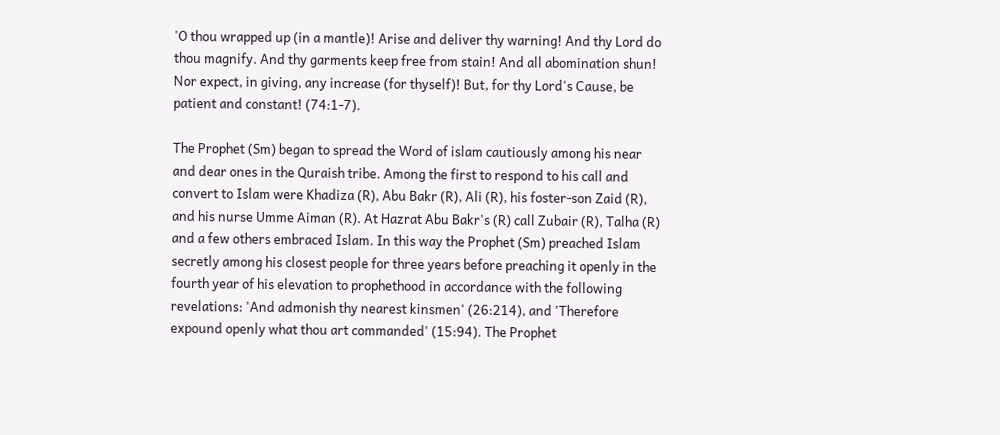'O thou wrapped up (in a mantle)! Arise and deliver thy warning! And thy Lord do thou magnify. And thy garments keep free from stain! And all abomination shun! Nor expect, in giving, any increase (for thyself)! But, for thy Lord's Cause, be patient and constant! (74:1-7).

The Prophet (Sm) began to spread the Word of islam cautiously among his near and dear ones in the Quraish tribe. Among the first to respond to his call and convert to Islam were Khadiza (R), Abu Bakr (R), Ali (R), his foster-son Zaid (R), and his nurse Umme Aiman (R). At Hazrat Abu Bakr's (R) call Zubair (R), Talha (R) and a few others embraced Islam. In this way the Prophet (Sm) preached Islam secretly among his closest people for three years before preaching it openly in the fourth year of his elevation to prophethood in accordance with the following revelations: 'And admonish thy nearest kinsmen' (26:214), and 'Therefore expound openly what thou art commanded' (15:94). The Prophet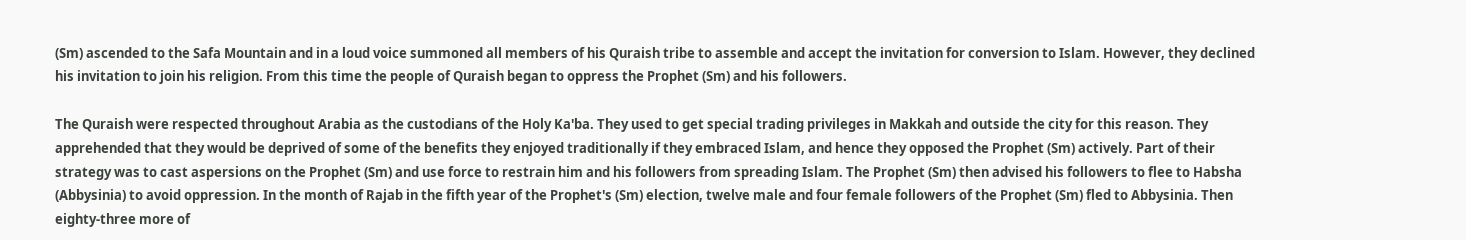(Sm) ascended to the Safa Mountain and in a loud voice summoned all members of his Quraish tribe to assemble and accept the invitation for conversion to Islam. However, they declined his invitation to join his religion. From this time the people of Quraish began to oppress the Prophet (Sm) and his followers.

The Quraish were respected throughout Arabia as the custodians of the Holy Ka'ba. They used to get special trading privileges in Makkah and outside the city for this reason. They apprehended that they would be deprived of some of the benefits they enjoyed traditionally if they embraced Islam, and hence they opposed the Prophet (Sm) actively. Part of their strategy was to cast aspersions on the Prophet (Sm) and use force to restrain him and his followers from spreading Islam. The Prophet (Sm) then advised his followers to flee to Habsha (Abbysinia) to avoid oppression. In the month of Rajab in the fifth year of the Prophet's (Sm) election, twelve male and four female followers of the Prophet (Sm) fled to Abbysinia. Then eighty-three more of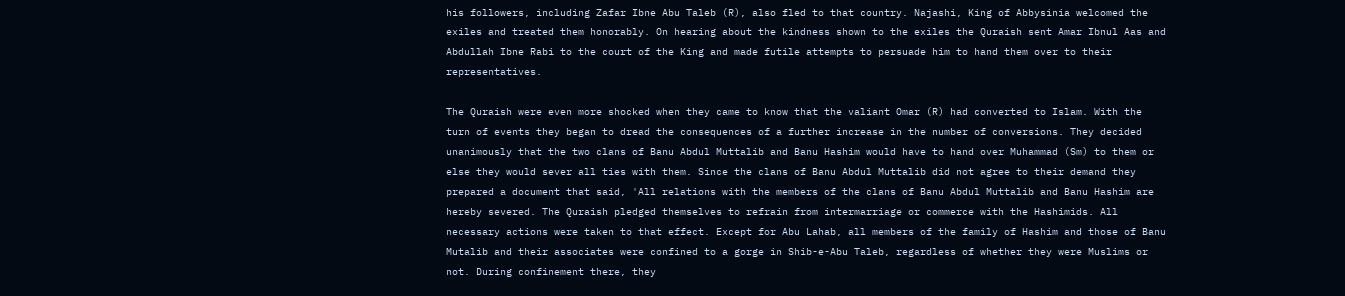his followers, including Zafar Ibne Abu Taleb (R), also fled to that country. Najashi, King of Abbysinia welcomed the exiles and treated them honorably. On hearing about the kindness shown to the exiles the Quraish sent Amar Ibnul Aas and Abdullah Ibne Rabi to the court of the King and made futile attempts to persuade him to hand them over to their representatives.

The Quraish were even more shocked when they came to know that the valiant Omar (R) had converted to Islam. With the turn of events they began to dread the consequences of a further increase in the number of conversions. They decided unanimously that the two clans of Banu Abdul Muttalib and Banu Hashim would have to hand over Muhammad (Sm) to them or else they would sever all ties with them. Since the clans of Banu Abdul Muttalib did not agree to their demand they prepared a document that said, 'All relations with the members of the clans of Banu Abdul Muttalib and Banu Hashim are hereby severed. The Quraish pledged themselves to refrain from intermarriage or commerce with the Hashimids. All necessary actions were taken to that effect. Except for Abu Lahab, all members of the family of Hashim and those of Banu Mutalib and their associates were confined to a gorge in Shib-e-Abu Taleb, regardless of whether they were Muslims or not. During confinement there, they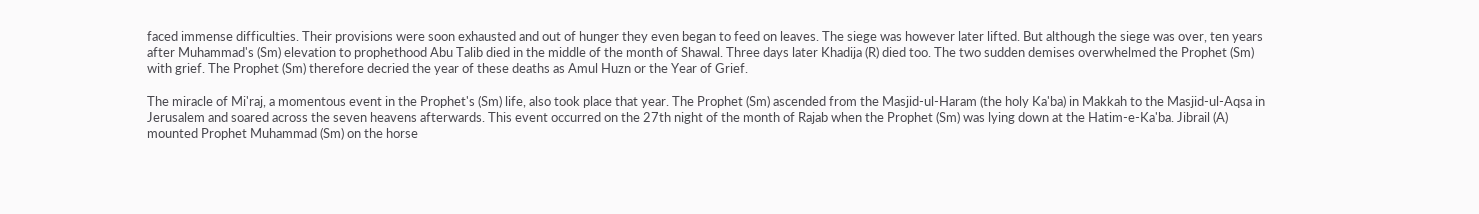faced immense difficulties. Their provisions were soon exhausted and out of hunger they even began to feed on leaves. The siege was however later lifted. But although the siege was over, ten years after Muhammad's (Sm) elevation to prophethood Abu Talib died in the middle of the month of Shawal. Three days later Khadija (R) died too. The two sudden demises overwhelmed the Prophet (Sm) with grief. The Prophet (Sm) therefore decried the year of these deaths as Amul Huzn or the Year of Grief.

The miracle of Mi'raj, a momentous event in the Prophet's (Sm) life, also took place that year. The Prophet (Sm) ascended from the Masjid-ul-Haram (the holy Ka'ba) in Makkah to the Masjid-ul-Aqsa in Jerusalem and soared across the seven heavens afterwards. This event occurred on the 27th night of the month of Rajab when the Prophet (Sm) was lying down at the Hatim-e-Ka'ba. Jibrail (A) mounted Prophet Muhammad (Sm) on the horse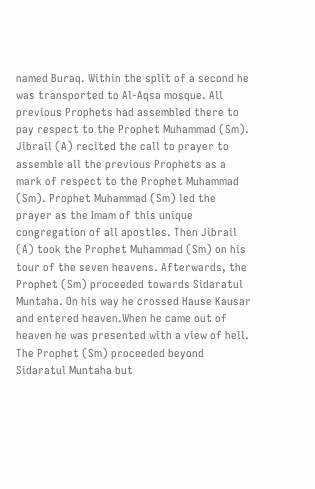named Buraq. Within the split of a second he was transported to Al-Aqsa mosque. All previous Prophets had assembled there to pay respect to the Prophet Muhammad (Sm). Jibrail (A) recited the call to prayer to assemble all the previous Prophets as a mark of respect to the Prophet Muhammad (Sm). Prophet Muhammad (Sm) led the prayer as the Imam of this unique congregation of all apostles. Then Jibrail (A) took the Prophet Muhammad (Sm) on his tour of the seven heavens. Afterwards, the Prophet (Sm) proceeded towards Sidaratul Muntaha. On his way he crossed Hause Kausar and entered heaven.When he came out of heaven he was presented with a view of hell. The Prophet (Sm) proceeded beyond Sidaratul Muntaha but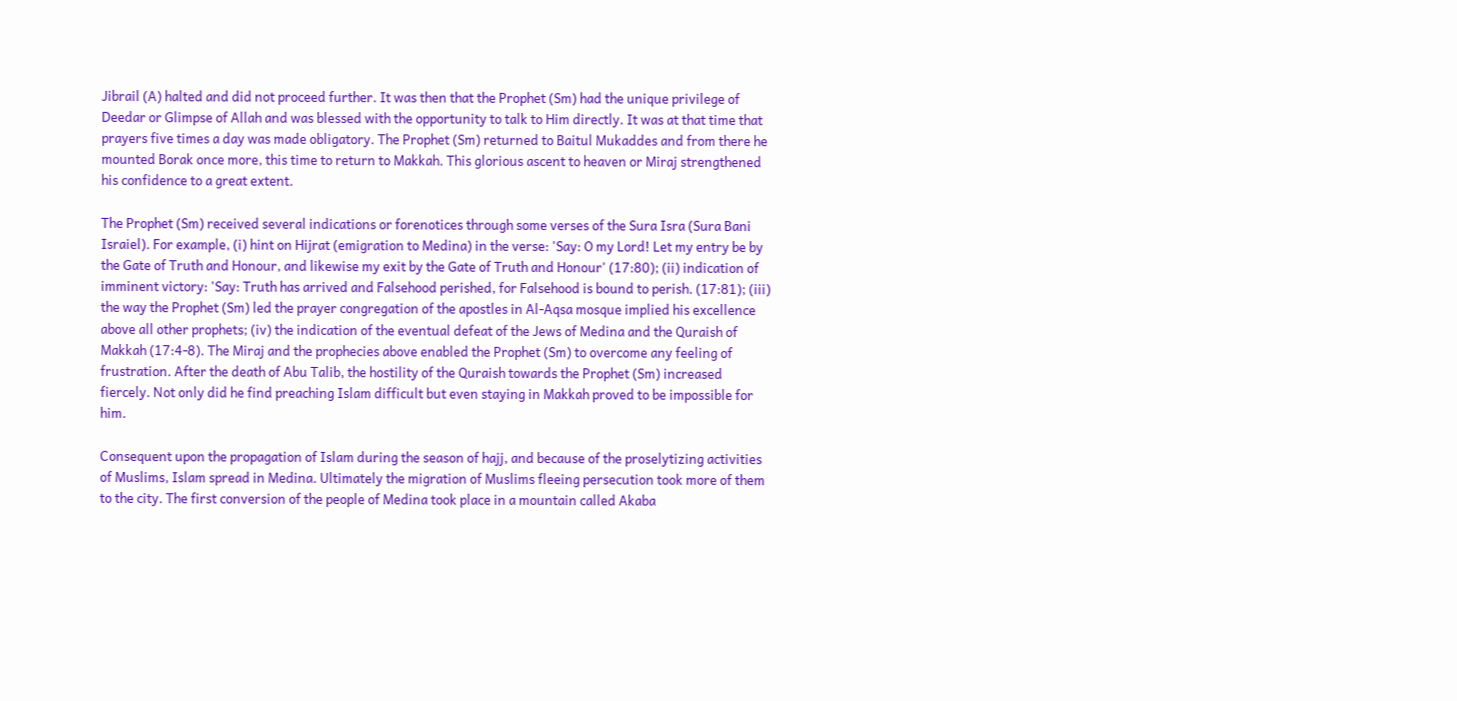Jibrail (A) halted and did not proceed further. It was then that the Prophet (Sm) had the unique privilege of Deedar or Glimpse of Allah and was blessed with the opportunity to talk to Him directly. It was at that time that prayers five times a day was made obligatory. The Prophet (Sm) returned to Baitul Mukaddes and from there he mounted Borak once more, this time to return to Makkah. This glorious ascent to heaven or Miraj strengthened his confidence to a great extent.

The Prophet (Sm) received several indications or forenotices through some verses of the Sura Isra (Sura Bani Israiel). For example, (i) hint on Hijrat (emigration to Medina) in the verse: 'Say: O my Lord! Let my entry be by the Gate of Truth and Honour, and likewise my exit by the Gate of Truth and Honour' (17:80); (ii) indication of imminent victory: 'Say: Truth has arrived and Falsehood perished, for Falsehood is bound to perish. (17:81); (iii) the way the Prophet (Sm) led the prayer congregation of the apostles in Al-Aqsa mosque implied his excellence above all other prophets; (iv) the indication of the eventual defeat of the Jews of Medina and the Quraish of Makkah (17:4-8). The Miraj and the prophecies above enabled the Prophet (Sm) to overcome any feeling of frustration. After the death of Abu Talib, the hostility of the Quraish towards the Prophet (Sm) increased fiercely. Not only did he find preaching Islam difficult but even staying in Makkah proved to be impossible for him.

Consequent upon the propagation of Islam during the season of hajj, and because of the proselytizing activities of Muslims, Islam spread in Medina. Ultimately the migration of Muslims fleeing persecution took more of them to the city. The first conversion of the people of Medina took place in a mountain called Akaba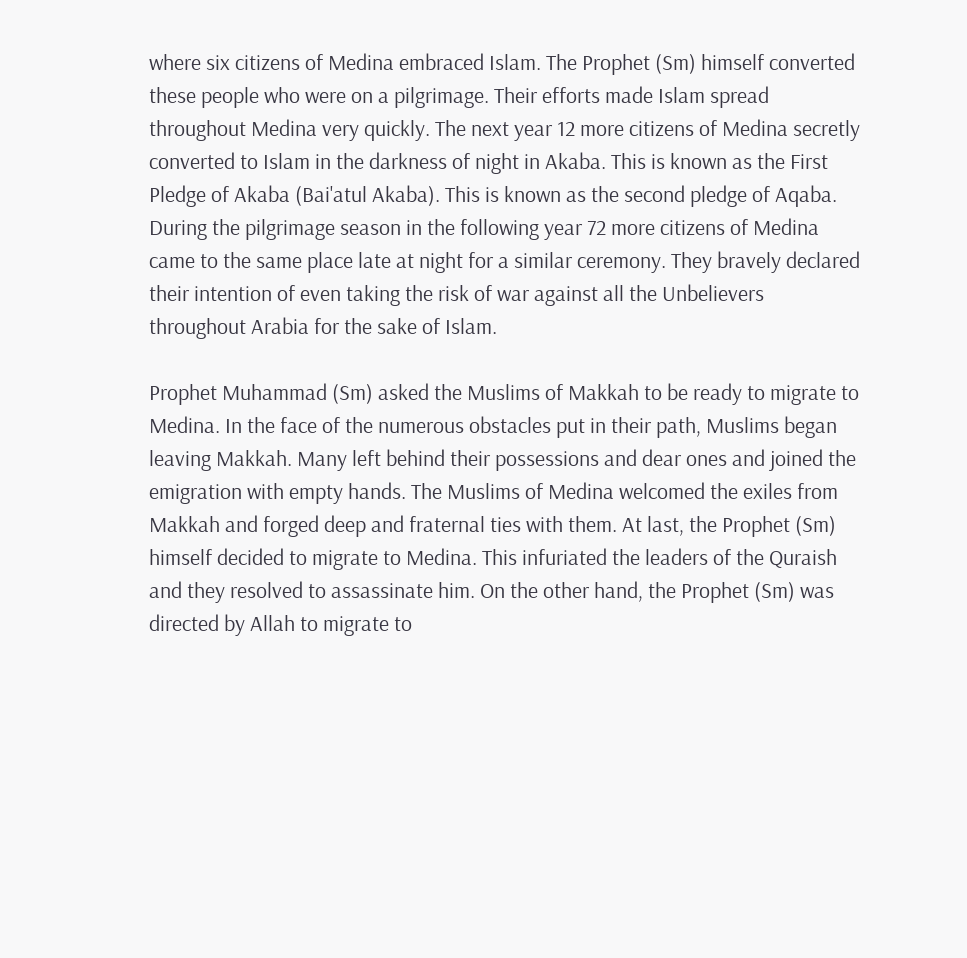where six citizens of Medina embraced Islam. The Prophet (Sm) himself converted these people who were on a pilgrimage. Their efforts made Islam spread throughout Medina very quickly. The next year 12 more citizens of Medina secretly converted to Islam in the darkness of night in Akaba. This is known as the First Pledge of Akaba (Bai'atul Akaba). This is known as the second pledge of Aqaba. During the pilgrimage season in the following year 72 more citizens of Medina came to the same place late at night for a similar ceremony. They bravely declared their intention of even taking the risk of war against all the Unbelievers throughout Arabia for the sake of Islam.

Prophet Muhammad (Sm) asked the Muslims of Makkah to be ready to migrate to Medina. In the face of the numerous obstacles put in their path, Muslims began leaving Makkah. Many left behind their possessions and dear ones and joined the emigration with empty hands. The Muslims of Medina welcomed the exiles from Makkah and forged deep and fraternal ties with them. At last, the Prophet (Sm) himself decided to migrate to Medina. This infuriated the leaders of the Quraish and they resolved to assassinate him. On the other hand, the Prophet (Sm) was directed by Allah to migrate to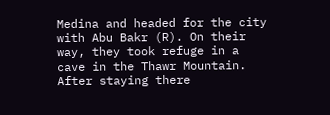Medina and headed for the city with Abu Bakr (R). On their way, they took refuge in a cave in the Thawr Mountain. After staying there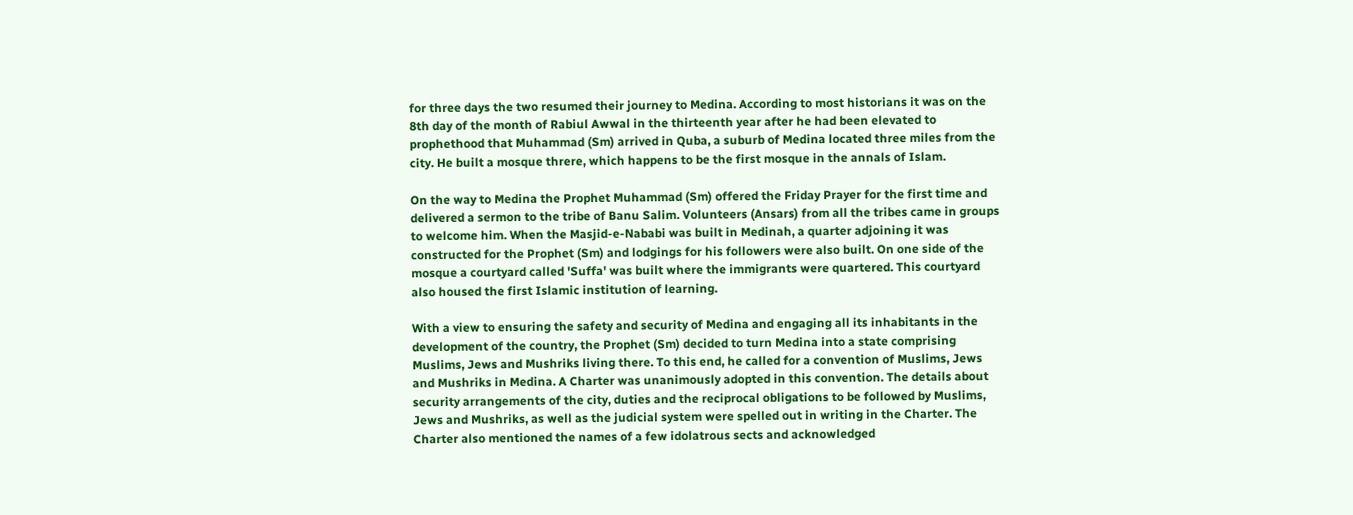for three days the two resumed their journey to Medina. According to most historians it was on the 8th day of the month of Rabiul Awwal in the thirteenth year after he had been elevated to prophethood that Muhammad (Sm) arrived in Quba, a suburb of Medina located three miles from the city. He built a mosque threre, which happens to be the first mosque in the annals of Islam.

On the way to Medina the Prophet Muhammad (Sm) offered the Friday Prayer for the first time and delivered a sermon to the tribe of Banu Salim. Volunteers (Ansars) from all the tribes came in groups to welcome him. When the Masjid-e-Nababi was built in Medinah, a quarter adjoining it was constructed for the Prophet (Sm) and lodgings for his followers were also built. On one side of the mosque a courtyard called 'Suffa' was built where the immigrants were quartered. This courtyard also housed the first Islamic institution of learning.

With a view to ensuring the safety and security of Medina and engaging all its inhabitants in the development of the country, the Prophet (Sm) decided to turn Medina into a state comprising Muslims, Jews and Mushriks living there. To this end, he called for a convention of Muslims, Jews and Mushriks in Medina. A Charter was unanimously adopted in this convention. The details about security arrangements of the city, duties and the reciprocal obligations to be followed by Muslims, Jews and Mushriks, as well as the judicial system were spelled out in writing in the Charter. The Charter also mentioned the names of a few idolatrous sects and acknowledged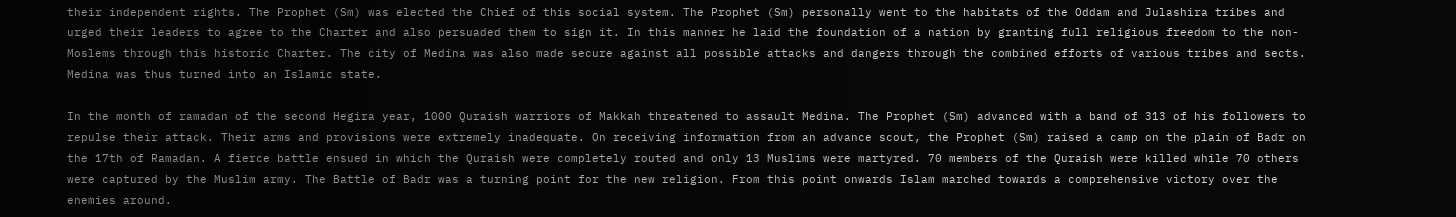their independent rights. The Prophet (Sm) was elected the Chief of this social system. The Prophet (Sm) personally went to the habitats of the Oddam and Julashira tribes and urged their leaders to agree to the Charter and also persuaded them to sign it. In this manner he laid the foundation of a nation by granting full religious freedom to the non-Moslems through this historic Charter. The city of Medina was also made secure against all possible attacks and dangers through the combined efforts of various tribes and sects. Medina was thus turned into an Islamic state.

In the month of ramadan of the second Hegira year, 1000 Quraish warriors of Makkah threatened to assault Medina. The Prophet (Sm) advanced with a band of 313 of his followers to repulse their attack. Their arms and provisions were extremely inadequate. On receiving information from an advance scout, the Prophet (Sm) raised a camp on the plain of Badr on the 17th of Ramadan. A fierce battle ensued in which the Quraish were completely routed and only 13 Muslims were martyred. 70 members of the Quraish were killed while 70 others were captured by the Muslim army. The Battle of Badr was a turning point for the new religion. From this point onwards Islam marched towards a comprehensive victory over the enemies around.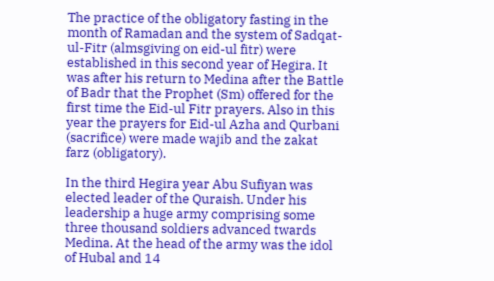The practice of the obligatory fasting in the month of Ramadan and the system of Sadqat-ul-Fitr (almsgiving on eid-ul fitr) were established in this second year of Hegira. It was after his return to Medina after the Battle of Badr that the Prophet (Sm) offered for the first time the Eid-ul Fitr prayers. Also in this year the prayers for Eid-ul Azha and Qurbani (sacrifice) were made wajib and the zakat farz (obligatory).

In the third Hegira year Abu Sufiyan was elected leader of the Quraish. Under his leadership a huge army comprising some three thousand soldiers advanced twards Medina. At the head of the army was the idol of Hubal and 14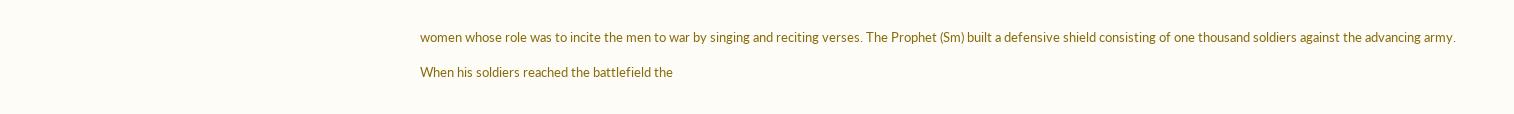women whose role was to incite the men to war by singing and reciting verses. The Prophet (Sm) built a defensive shield consisting of one thousand soldiers against the advancing army.

When his soldiers reached the battlefield the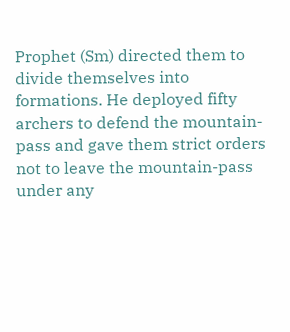Prophet (Sm) directed them to divide themselves into formations. He deployed fifty archers to defend the mountain-pass and gave them strict orders not to leave the mountain-pass under any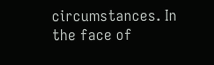circumstances. In the face of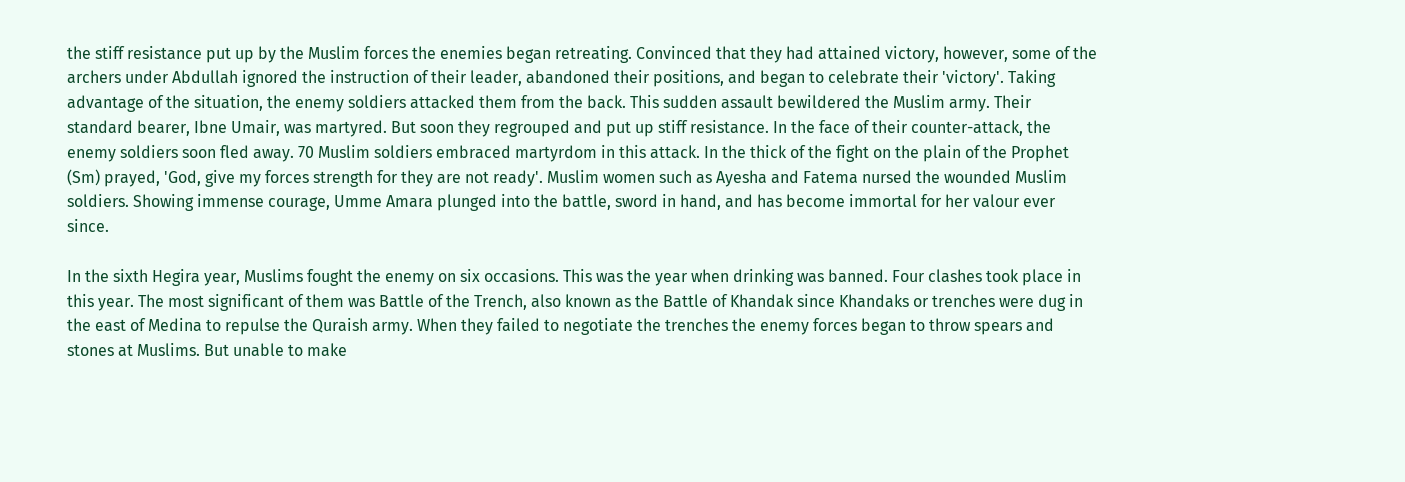the stiff resistance put up by the Muslim forces the enemies began retreating. Convinced that they had attained victory, however, some of the archers under Abdullah ignored the instruction of their leader, abandoned their positions, and began to celebrate their 'victory'. Taking advantage of the situation, the enemy soldiers attacked them from the back. This sudden assault bewildered the Muslim army. Their standard bearer, Ibne Umair, was martyred. But soon they regrouped and put up stiff resistance. In the face of their counter-attack, the enemy soldiers soon fled away. 70 Muslim soldiers embraced martyrdom in this attack. In the thick of the fight on the plain of the Prophet (Sm) prayed, 'God, give my forces strength for they are not ready'. Muslim women such as Ayesha and Fatema nursed the wounded Muslim soldiers. Showing immense courage, Umme Amara plunged into the battle, sword in hand, and has become immortal for her valour ever since.

In the sixth Hegira year, Muslims fought the enemy on six occasions. This was the year when drinking was banned. Four clashes took place in this year. The most significant of them was Battle of the Trench, also known as the Battle of Khandak since Khandaks or trenches were dug in the east of Medina to repulse the Quraish army. When they failed to negotiate the trenches the enemy forces began to throw spears and stones at Muslims. But unable to make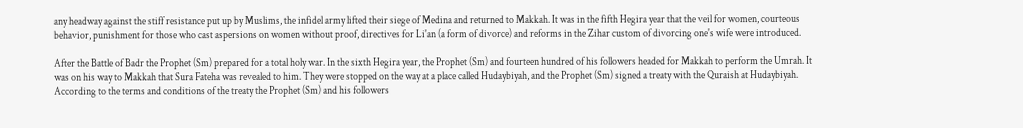any headway against the stiff resistance put up by Muslims, the infidel army lifted their siege of Medina and returned to Makkah. It was in the fifth Hegira year that the veil for women, courteous behavior, punishment for those who cast aspersions on women without proof, directives for Li'an (a form of divorce) and reforms in the Zihar custom of divorcing one's wife were introduced.

After the Battle of Badr the Prophet (Sm) prepared for a total holy war. In the sixth Hegira year, the Prophet (Sm) and fourteen hundred of his followers headed for Makkah to perform the Umrah. It was on his way to Makkah that Sura Fateha was revealed to him. They were stopped on the way at a place called Hudaybiyah, and the Prophet (Sm) signed a treaty with the Quraish at Hudaybiyah. According to the terms and conditions of the treaty the Prophet (Sm) and his followers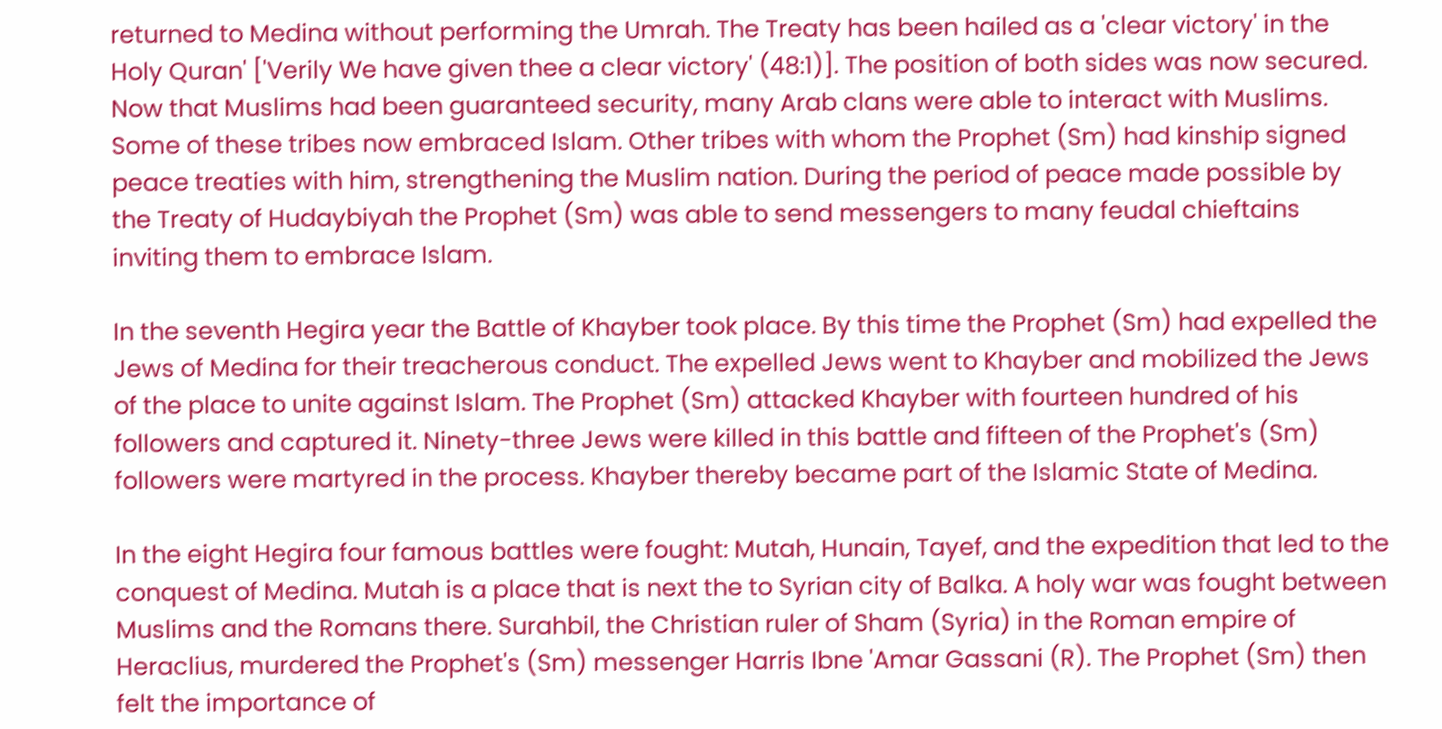returned to Medina without performing the Umrah. The Treaty has been hailed as a 'clear victory' in the Holy Quran' ['Verily We have given thee a clear victory' (48:1)]. The position of both sides was now secured. Now that Muslims had been guaranteed security, many Arab clans were able to interact with Muslims. Some of these tribes now embraced Islam. Other tribes with whom the Prophet (Sm) had kinship signed peace treaties with him, strengthening the Muslim nation. During the period of peace made possible by the Treaty of Hudaybiyah the Prophet (Sm) was able to send messengers to many feudal chieftains inviting them to embrace Islam.

In the seventh Hegira year the Battle of Khayber took place. By this time the Prophet (Sm) had expelled the Jews of Medina for their treacherous conduct. The expelled Jews went to Khayber and mobilized the Jews of the place to unite against Islam. The Prophet (Sm) attacked Khayber with fourteen hundred of his followers and captured it. Ninety-three Jews were killed in this battle and fifteen of the Prophet's (Sm) followers were martyred in the process. Khayber thereby became part of the Islamic State of Medina.

In the eight Hegira four famous battles were fought: Mutah, Hunain, Tayef, and the expedition that led to the conquest of Medina. Mutah is a place that is next the to Syrian city of Balka. A holy war was fought between Muslims and the Romans there. Surahbil, the Christian ruler of Sham (Syria) in the Roman empire of Heraclius, murdered the Prophet's (Sm) messenger Harris Ibne 'Amar Gassani (R). The Prophet (Sm) then felt the importance of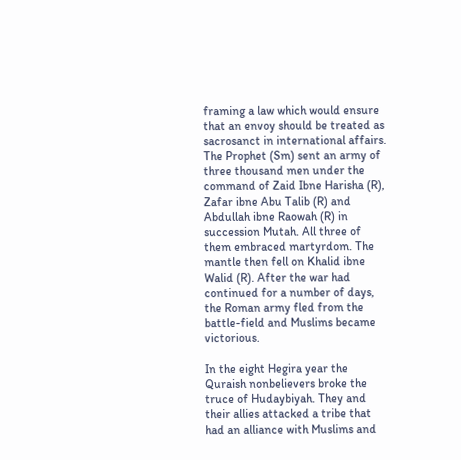framing a law which would ensure that an envoy should be treated as sacrosanct in international affairs. The Prophet (Sm) sent an army of three thousand men under the command of Zaid Ibne Harisha (R), Zafar ibne Abu Talib (R) and Abdullah ibne Raowah (R) in succession Mutah. All three of them embraced martyrdom. The mantle then fell on Khalid ibne Walid (R). After the war had continued for a number of days, the Roman army fled from the battle-field and Muslims became victorious.

In the eight Hegira year the Quraish nonbelievers broke the truce of Hudaybiyah. They and their allies attacked a tribe that had an alliance with Muslims and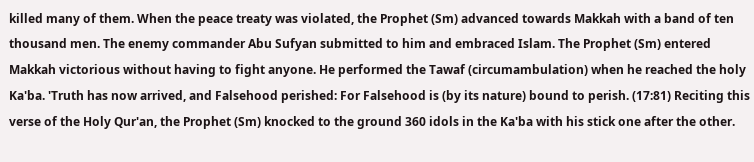killed many of them. When the peace treaty was violated, the Prophet (Sm) advanced towards Makkah with a band of ten thousand men. The enemy commander Abu Sufyan submitted to him and embraced Islam. The Prophet (Sm) entered Makkah victorious without having to fight anyone. He performed the Tawaf (circumambulation) when he reached the holy Ka'ba. 'Truth has now arrived, and Falsehood perished: For Falsehood is (by its nature) bound to perish. (17:81) Reciting this verse of the Holy Qur'an, the Prophet (Sm) knocked to the ground 360 idols in the Ka'ba with his stick one after the other.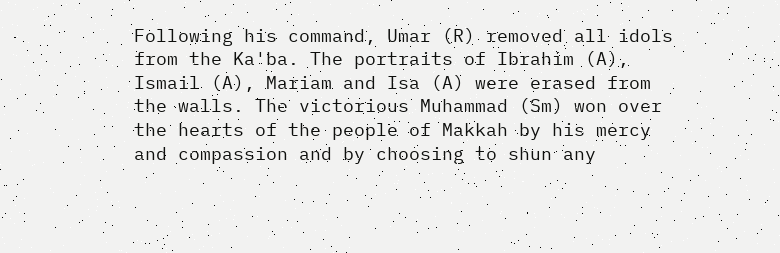Following his command, Umar (R) removed all idols from the Ka'ba. The portraits of Ibrahim (A), Ismail (A), Mariam and Isa (A) were erased from the walls. The victorious Muhammad (Sm) won over the hearts of the people of Makkah by his mercy and compassion and by choosing to shun any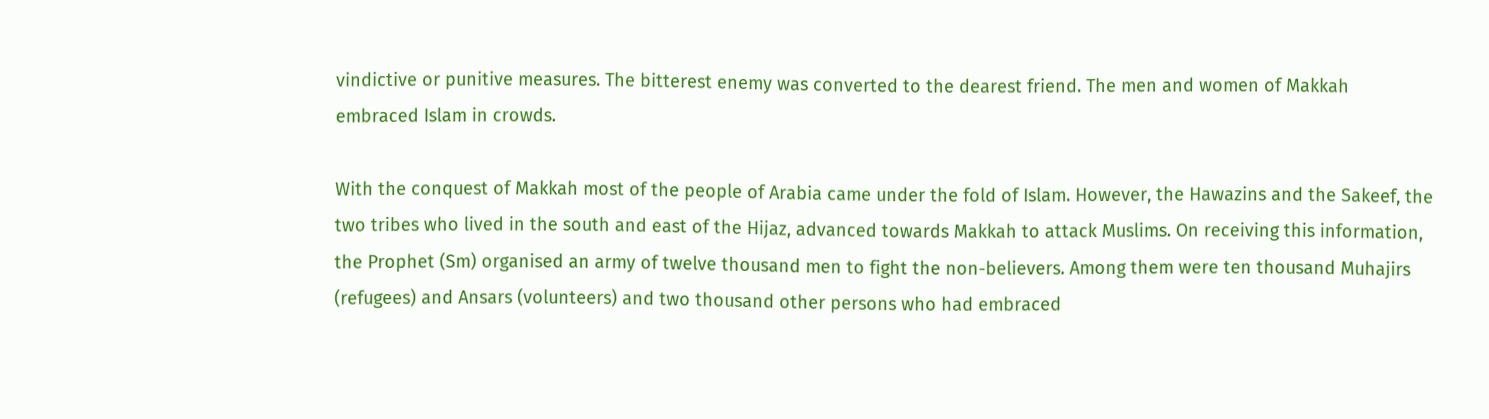vindictive or punitive measures. The bitterest enemy was converted to the dearest friend. The men and women of Makkah embraced Islam in crowds.

With the conquest of Makkah most of the people of Arabia came under the fold of Islam. However, the Hawazins and the Sakeef, the two tribes who lived in the south and east of the Hijaz, advanced towards Makkah to attack Muslims. On receiving this information, the Prophet (Sm) organised an army of twelve thousand men to fight the non-believers. Among them were ten thousand Muhajirs (refugees) and Ansars (volunteers) and two thousand other persons who had embraced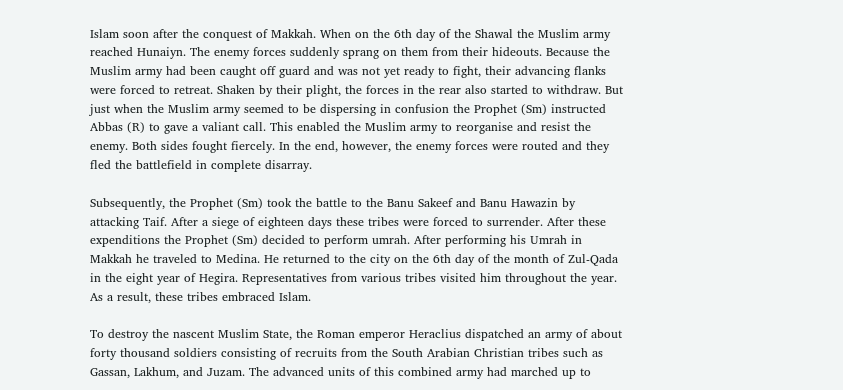Islam soon after the conquest of Makkah. When on the 6th day of the Shawal the Muslim army reached Hunaiyn. The enemy forces suddenly sprang on them from their hideouts. Because the Muslim army had been caught off guard and was not yet ready to fight, their advancing flanks were forced to retreat. Shaken by their plight, the forces in the rear also started to withdraw. But just when the Muslim army seemed to be dispersing in confusion the Prophet (Sm) instructed Abbas (R) to gave a valiant call. This enabled the Muslim army to reorganise and resist the enemy. Both sides fought fiercely. In the end, however, the enemy forces were routed and they fled the battlefield in complete disarray.

Subsequently, the Prophet (Sm) took the battle to the Banu Sakeef and Banu Hawazin by attacking Taif. After a siege of eighteen days these tribes were forced to surrender. After these expenditions the Prophet (Sm) decided to perform umrah. After performing his Umrah in Makkah he traveled to Medina. He returned to the city on the 6th day of the month of Zul-Qada in the eight year of Hegira. Representatives from various tribes visited him throughout the year. As a result, these tribes embraced Islam.

To destroy the nascent Muslim State, the Roman emperor Heraclius dispatched an army of about forty thousand soldiers consisting of recruits from the South Arabian Christian tribes such as Gassan, Lakhum, and Juzam. The advanced units of this combined army had marched up to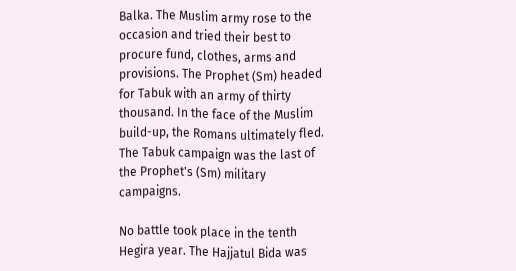Balka. The Muslim army rose to the occasion and tried their best to procure fund, clothes, arms and provisions. The Prophet (Sm) headed for Tabuk with an army of thirty thousand. In the face of the Muslim build-up, the Romans ultimately fled. The Tabuk campaign was the last of the Prophet's (Sm) military campaigns.

No battle took place in the tenth Hegira year. The Hajjatul Bida was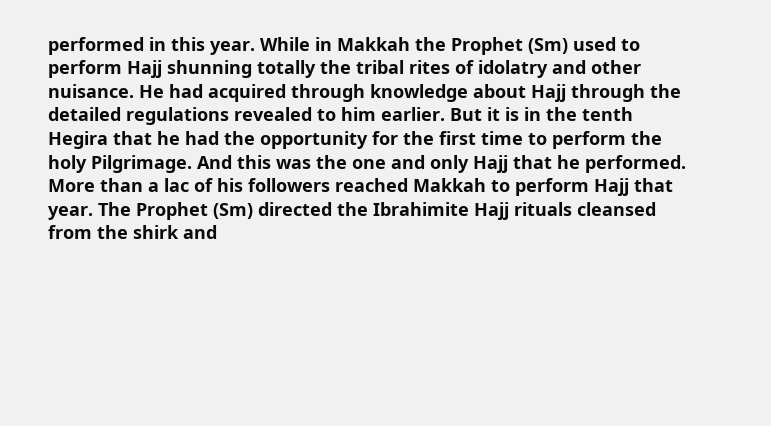performed in this year. While in Makkah the Prophet (Sm) used to perform Hajj shunning totally the tribal rites of idolatry and other nuisance. He had acquired through knowledge about Hajj through the detailed regulations revealed to him earlier. But it is in the tenth Hegira that he had the opportunity for the first time to perform the holy Pilgrimage. And this was the one and only Hajj that he performed. More than a lac of his followers reached Makkah to perform Hajj that year. The Prophet (Sm) directed the Ibrahimite Hajj rituals cleansed from the shirk and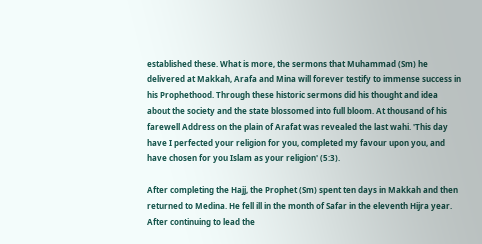established these. What is more, the sermons that Muhammad (Sm) he delivered at Makkah, Arafa and Mina will forever testify to immense success in his Prophethood. Through these historic sermons did his thought and idea about the society and the state blossomed into full bloom. At thousand of his farewell Address on the plain of Arafat was revealed the last wahi. 'This day have I perfected your religion for you, completed my favour upon you, and have chosen for you Islam as your religion' (5:3).

After completing the Hajj, the Prophet (Sm) spent ten days in Makkah and then returned to Medina. He fell ill in the month of Safar in the eleventh Hijra year. After continuing to lead the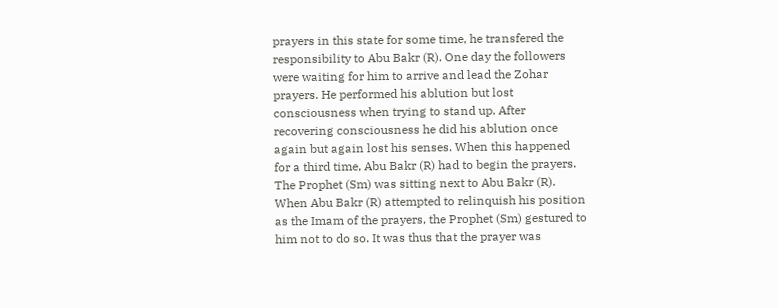prayers in this state for some time, he transfered the responsibility to Abu Bakr (R). One day the followers were waiting for him to arrive and lead the Zohar prayers. He performed his ablution but lost consciousness when trying to stand up. After recovering consciousness he did his ablution once again but again lost his senses. When this happened for a third time, Abu Bakr (R) had to begin the prayers. The Prophet (Sm) was sitting next to Abu Bakr (R). When Abu Bakr (R) attempted to relinquish his position as the Imam of the prayers, the Prophet (Sm) gestured to him not to do so. It was thus that the prayer was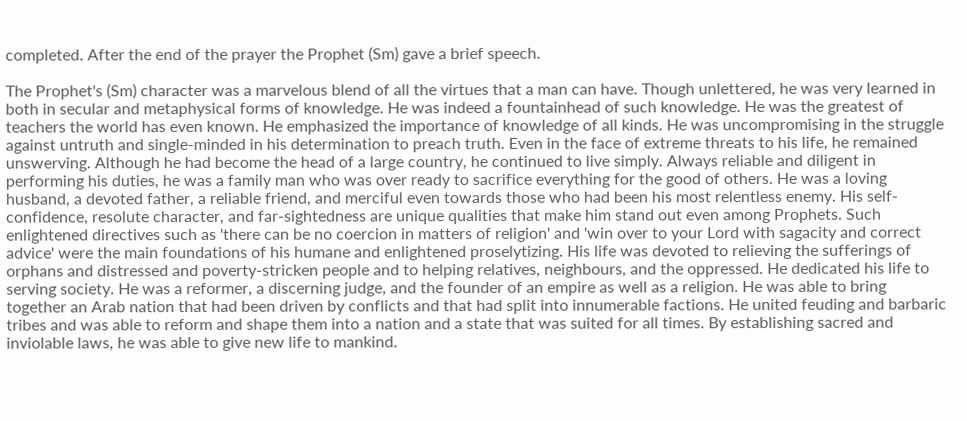completed. After the end of the prayer the Prophet (Sm) gave a brief speech.

The Prophet's (Sm) character was a marvelous blend of all the virtues that a man can have. Though unlettered, he was very learned in both in secular and metaphysical forms of knowledge. He was indeed a fountainhead of such knowledge. He was the greatest of teachers the world has even known. He emphasized the importance of knowledge of all kinds. He was uncompromising in the struggle against untruth and single-minded in his determination to preach truth. Even in the face of extreme threats to his life, he remained unswerving. Although he had become the head of a large country, he continued to live simply. Always reliable and diligent in performing his duties, he was a family man who was over ready to sacrifice everything for the good of others. He was a loving husband, a devoted father, a reliable friend, and merciful even towards those who had been his most relentless enemy. His self-confidence, resolute character, and far-sightedness are unique qualities that make him stand out even among Prophets. Such enlightened directives such as 'there can be no coercion in matters of religion' and 'win over to your Lord with sagacity and correct advice' were the main foundations of his humane and enlightened proselytizing. His life was devoted to relieving the sufferings of orphans and distressed and poverty-stricken people and to helping relatives, neighbours, and the oppressed. He dedicated his life to serving society. He was a reformer, a discerning judge, and the founder of an empire as well as a religion. He was able to bring together an Arab nation that had been driven by conflicts and that had split into innumerable factions. He united feuding and barbaric tribes and was able to reform and shape them into a nation and a state that was suited for all times. By establishing sacred and inviolable laws, he was able to give new life to mankind.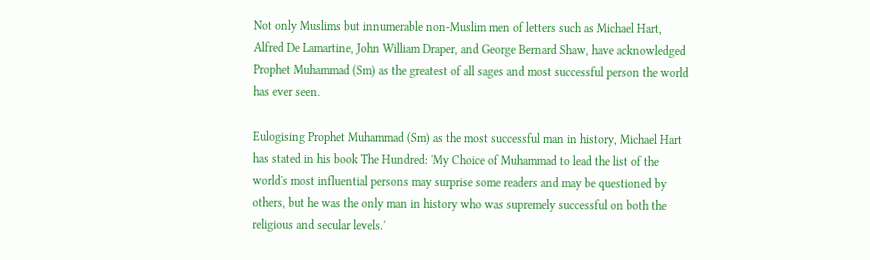Not only Muslims but innumerable non-Muslim men of letters such as Michael Hart, Alfred De Lamartine, John William Draper, and George Bernard Shaw, have acknowledged Prophet Muhammad (Sm) as the greatest of all sages and most successful person the world has ever seen.

Eulogising Prophet Muhammad (Sm) as the most successful man in history, Michael Hart has stated in his book The Hundred: 'My Choice of Muhammad to lead the list of the world's most influential persons may surprise some readers and may be questioned by others, but he was the only man in history who was supremely successful on both the religious and secular levels.'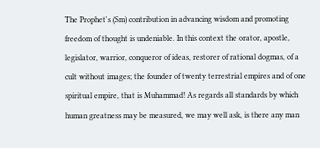The Prophet's (Sm) contribution in advancing wisdom and promoting freedom of thought is undeniable. In this context the orator, apostle, legislator, warrior, conqueror of ideas, restorer of rational dogmas, of a cult without images; the founder of twenty terrestrial empires and of one spiritual empire, that is Muhammad! As regards all standards by which human greatness may be measured, we may well ask, is there any man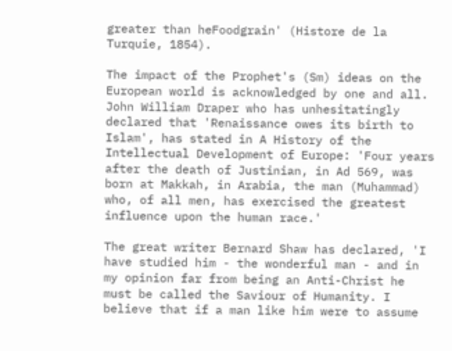greater than heFoodgrain' (Histore de la Turquie, 1854).

The impact of the Prophet's (Sm) ideas on the European world is acknowledged by one and all. John William Draper who has unhesitatingly declared that 'Renaissance owes its birth to Islam', has stated in A History of the Intellectual Development of Europe: 'Four years after the death of Justinian, in Ad 569, was born at Makkah, in Arabia, the man (Muhammad) who, of all men, has exercised the greatest influence upon the human race.'

The great writer Bernard Shaw has declared, 'I have studied him - the wonderful man - and in my opinion far from being an Anti-Christ he must be called the Saviour of Humanity. I believe that if a man like him were to assume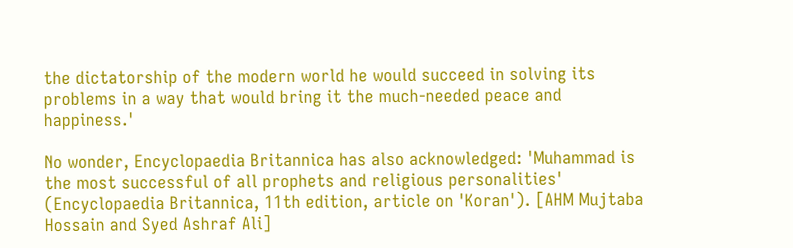the dictatorship of the modern world he would succeed in solving its problems in a way that would bring it the much-needed peace and happiness.'

No wonder, Encyclopaedia Britannica has also acknowledged: 'Muhammad is the most successful of all prophets and religious personalities' (Encyclopaedia Britannica, 11th edition, article on 'Koran'). [AHM Mujtaba Hossain and Syed Ashraf Ali]